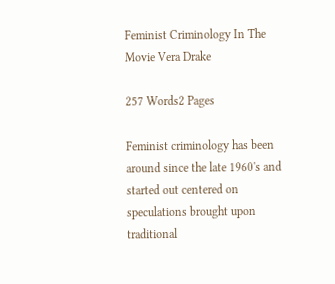Feminist Criminology In The Movie Vera Drake

257 Words2 Pages

Feminist criminology has been around since the late 1960's and started out centered on speculations brought upon traditional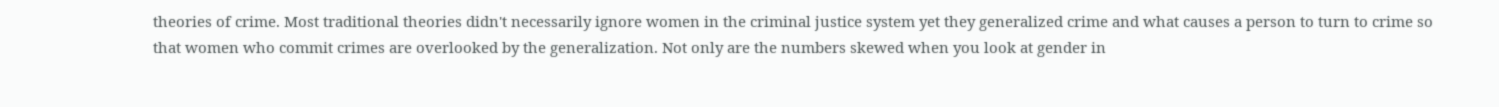theories of crime. Most traditional theories didn't necessarily ignore women in the criminal justice system yet they generalized crime and what causes a person to turn to crime so that women who commit crimes are overlooked by the generalization. Not only are the numbers skewed when you look at gender in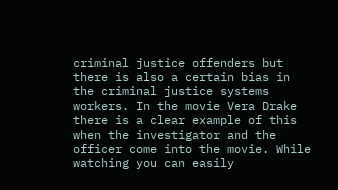criminal justice offenders but there is also a certain bias in the criminal justice systems workers. In the movie Vera Drake there is a clear example of this when the investigator and the officer come into the movie. While watching you can easily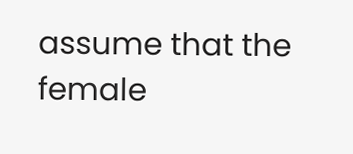assume that the female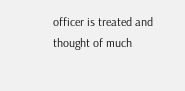officer is treated and thought of much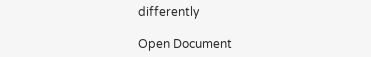differently

Open Document